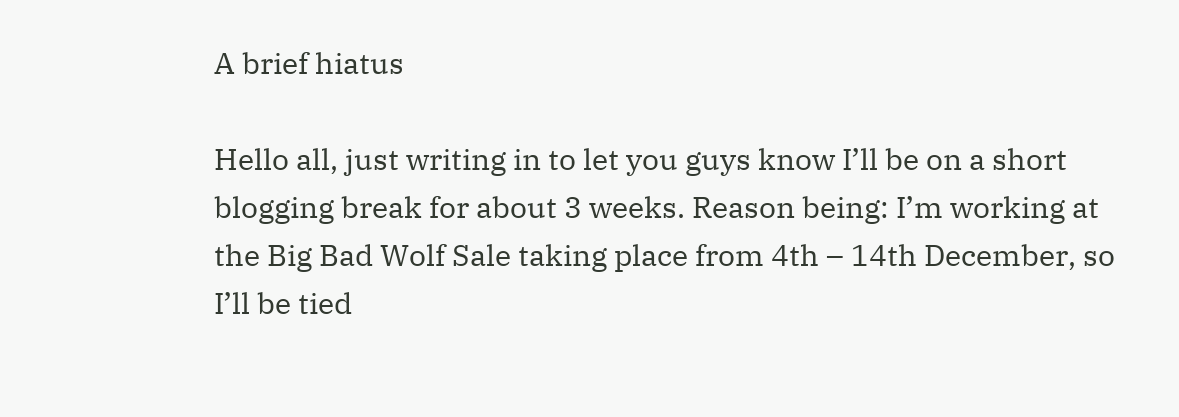A brief hiatus

Hello all, just writing in to let you guys know I’ll be on a short blogging break for about 3 weeks. Reason being: I’m working at the Big Bad Wolf Sale taking place from 4th – 14th December, so I’ll be tied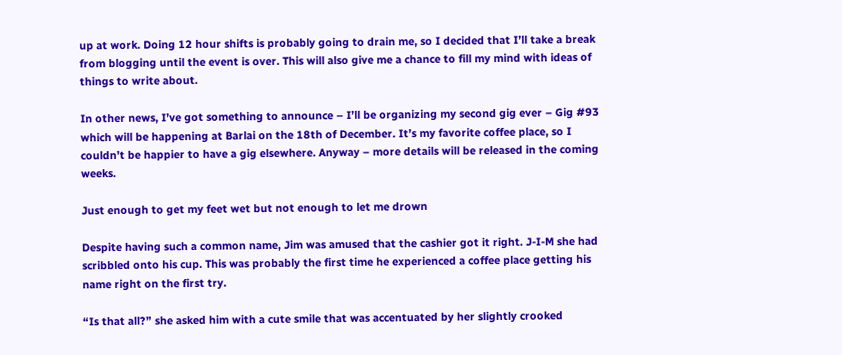up at work. Doing 12 hour shifts is probably going to drain me, so I decided that I’ll take a break from blogging until the event is over. This will also give me a chance to fill my mind with ideas of things to write about.

In other news, I’ve got something to announce – I’ll be organizing my second gig ever – Gig #93 which will be happening at Barlai on the 18th of December. It’s my favorite coffee place, so I couldn’t be happier to have a gig elsewhere. Anyway – more details will be released in the coming weeks.

Just enough to get my feet wet but not enough to let me drown

Despite having such a common name, Jim was amused that the cashier got it right. J-I-M she had scribbled onto his cup. This was probably the first time he experienced a coffee place getting his name right on the first try.

“Is that all?” she asked him with a cute smile that was accentuated by her slightly crooked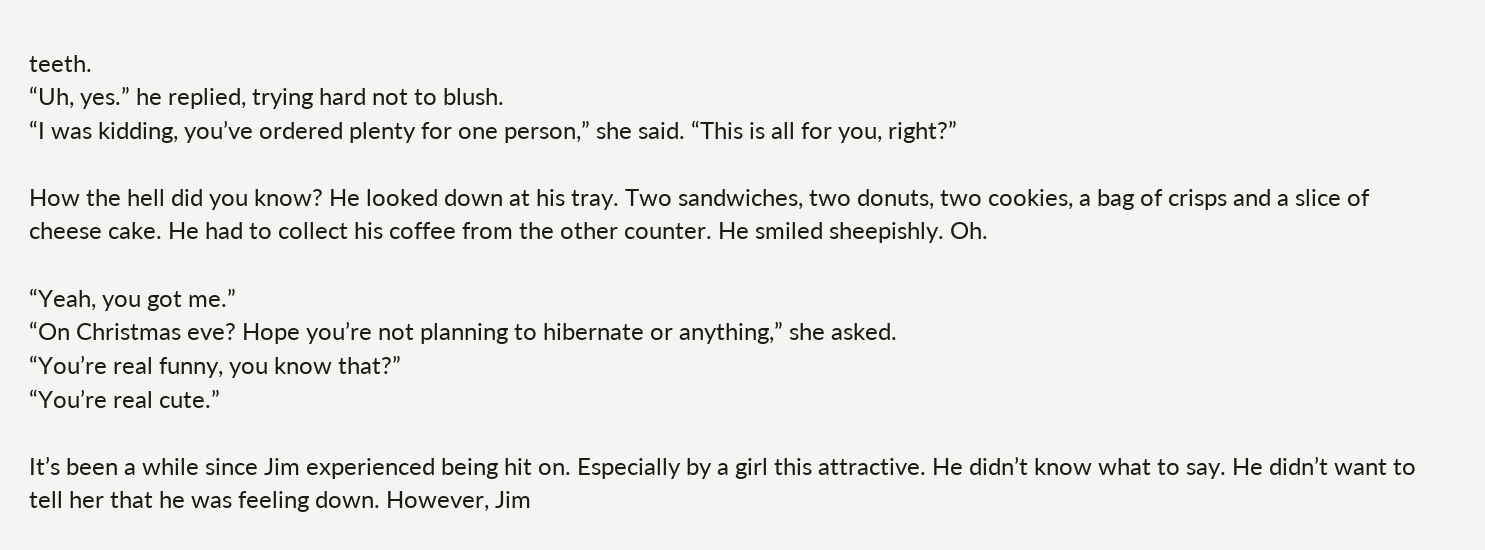teeth.
“Uh, yes.” he replied, trying hard not to blush.
“I was kidding, you’ve ordered plenty for one person,” she said. “This is all for you, right?”

How the hell did you know? He looked down at his tray. Two sandwiches, two donuts, two cookies, a bag of crisps and a slice of cheese cake. He had to collect his coffee from the other counter. He smiled sheepishly. Oh.

“Yeah, you got me.”
“On Christmas eve? Hope you’re not planning to hibernate or anything,” she asked.
“You’re real funny, you know that?”
“You’re real cute.”

It’s been a while since Jim experienced being hit on. Especially by a girl this attractive. He didn’t know what to say. He didn’t want to tell her that he was feeling down. However, Jim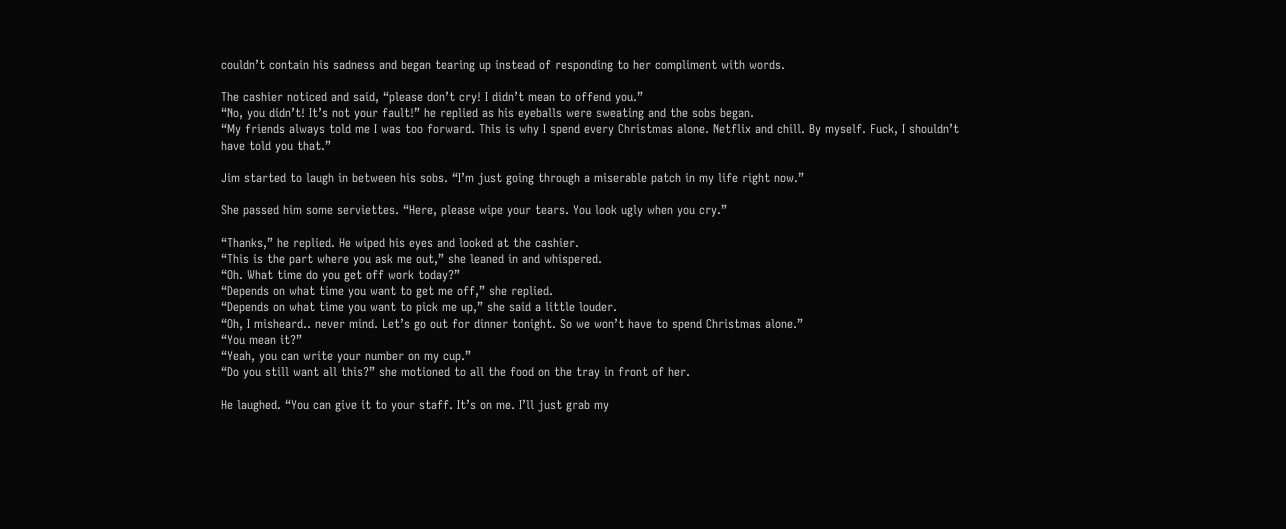couldn’t contain his sadness and began tearing up instead of responding to her compliment with words.

The cashier noticed and said, “please don’t cry! I didn’t mean to offend you.”
“No, you didn’t! It’s not your fault!” he replied as his eyeballs were sweating and the sobs began.
“My friends always told me I was too forward. This is why I spend every Christmas alone. Netflix and chill. By myself. Fuck, I shouldn’t have told you that.”

Jim started to laugh in between his sobs. “I’m just going through a miserable patch in my life right now.”

She passed him some serviettes. “Here, please wipe your tears. You look ugly when you cry.”

“Thanks,” he replied. He wiped his eyes and looked at the cashier.
“This is the part where you ask me out,” she leaned in and whispered.
“Oh. What time do you get off work today?”
“Depends on what time you want to get me off,” she replied.
“Depends on what time you want to pick me up,” she said a little louder.
“Oh, I misheard.. never mind. Let’s go out for dinner tonight. So we won’t have to spend Christmas alone.”
“You mean it?”
“Yeah, you can write your number on my cup.”
“Do you still want all this?” she motioned to all the food on the tray in front of her.

He laughed. “You can give it to your staff. It’s on me. I’ll just grab my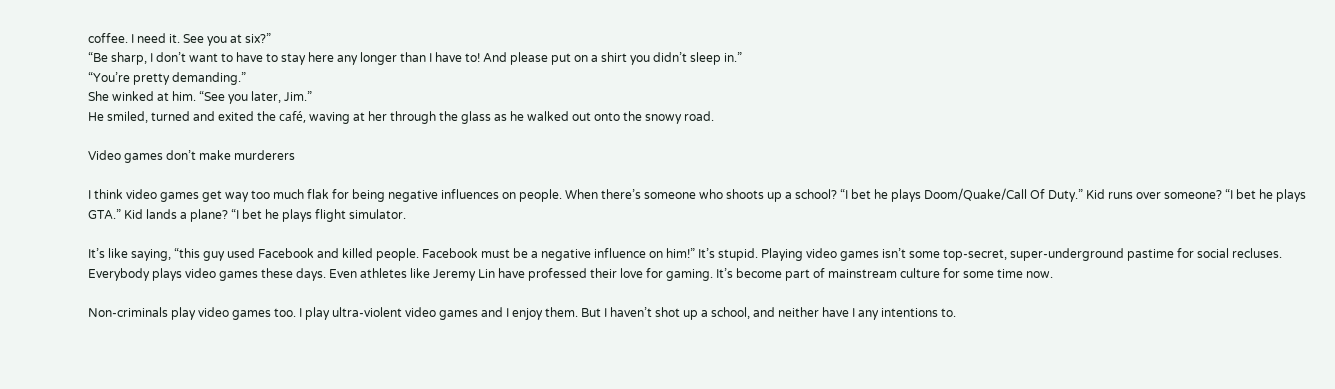coffee. I need it. See you at six?”
“Be sharp, I don’t want to have to stay here any longer than I have to! And please put on a shirt you didn’t sleep in.”
“You’re pretty demanding.”
She winked at him. “See you later, Jim.”
He smiled, turned and exited the café, waving at her through the glass as he walked out onto the snowy road.

Video games don’t make murderers

I think video games get way too much flak for being negative influences on people. When there’s someone who shoots up a school? “I bet he plays Doom/Quake/Call Of Duty.” Kid runs over someone? “I bet he plays GTA.” Kid lands a plane? “I bet he plays flight simulator.

It’s like saying, “this guy used Facebook and killed people. Facebook must be a negative influence on him!” It’s stupid. Playing video games isn’t some top-secret, super-underground pastime for social recluses. Everybody plays video games these days. Even athletes like Jeremy Lin have professed their love for gaming. It’s become part of mainstream culture for some time now.

Non-criminals play video games too. I play ultra-violent video games and I enjoy them. But I haven’t shot up a school, and neither have I any intentions to.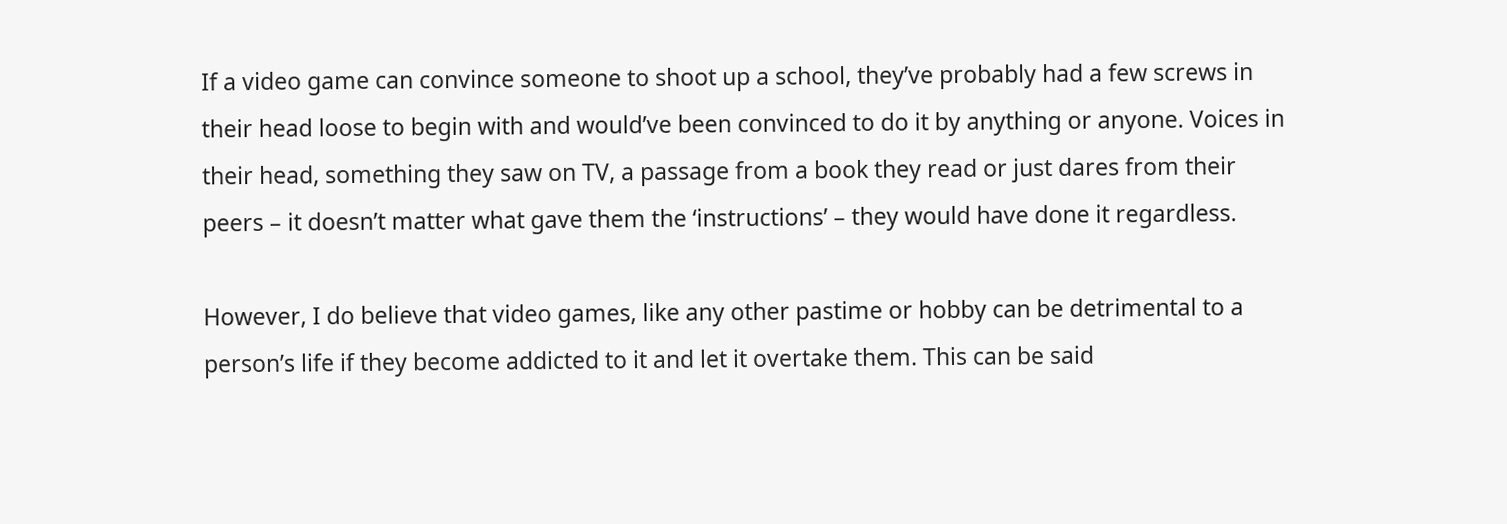If a video game can convince someone to shoot up a school, they’ve probably had a few screws in their head loose to begin with and would’ve been convinced to do it by anything or anyone. Voices in their head, something they saw on TV, a passage from a book they read or just dares from their peers – it doesn’t matter what gave them the ‘instructions’ – they would have done it regardless.

However, I do believe that video games, like any other pastime or hobby can be detrimental to a person’s life if they become addicted to it and let it overtake them. This can be said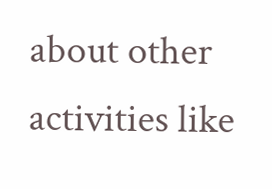about other activities like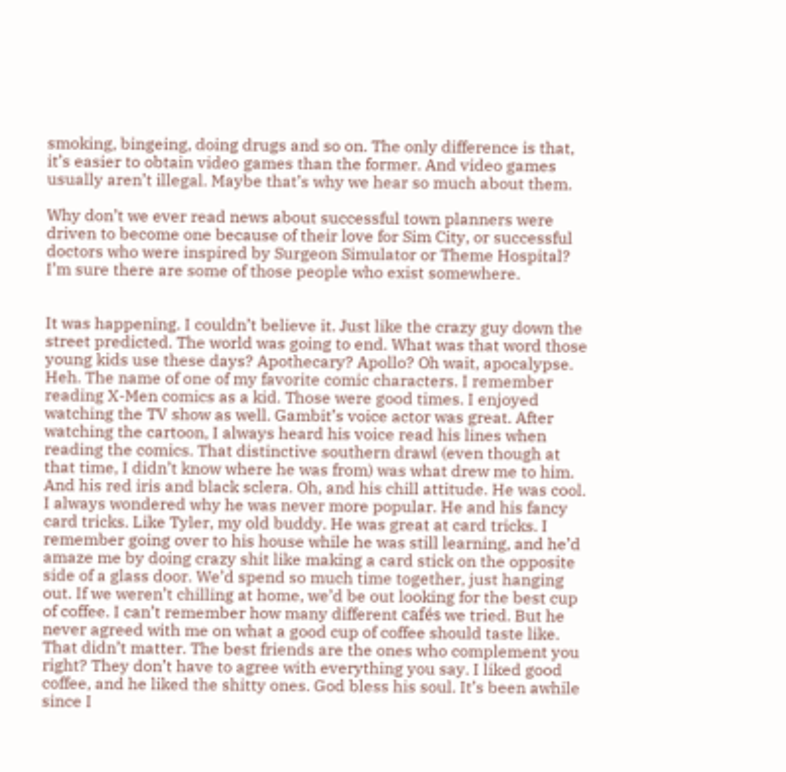smoking, bingeing, doing drugs and so on. The only difference is that, it’s easier to obtain video games than the former. And video games usually aren’t illegal. Maybe that’s why we hear so much about them.

Why don’t we ever read news about successful town planners were driven to become one because of their love for Sim City, or successful doctors who were inspired by Surgeon Simulator or Theme Hospital? I’m sure there are some of those people who exist somewhere.


It was happening. I couldn’t believe it. Just like the crazy guy down the street predicted. The world was going to end. What was that word those young kids use these days? Apothecary? Apollo? Oh wait, apocalypse. Heh. The name of one of my favorite comic characters. I remember reading X-Men comics as a kid. Those were good times. I enjoyed watching the TV show as well. Gambit’s voice actor was great. After watching the cartoon, I always heard his voice read his lines when reading the comics. That distinctive southern drawl (even though at that time, I didn’t know where he was from) was what drew me to him. And his red iris and black sclera. Oh, and his chill attitude. He was cool. I always wondered why he was never more popular. He and his fancy card tricks. Like Tyler, my old buddy. He was great at card tricks. I remember going over to his house while he was still learning, and he’d amaze me by doing crazy shit like making a card stick on the opposite side of a glass door. We’d spend so much time together, just hanging out. If we weren’t chilling at home, we’d be out looking for the best cup of coffee. I can’t remember how many different cafés we tried. But he never agreed with me on what a good cup of coffee should taste like. That didn’t matter. The best friends are the ones who complement you right? They don’t have to agree with everything you say. I liked good coffee, and he liked the shitty ones. God bless his soul. It’s been awhile since I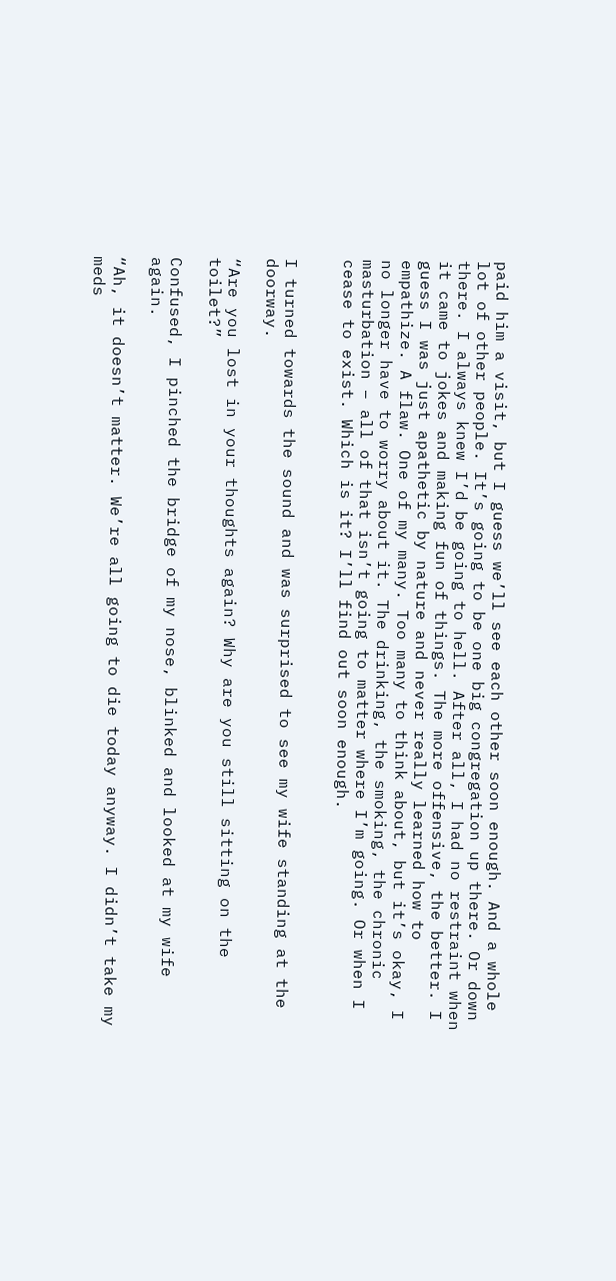paid him a visit, but I guess we’ll see each other soon enough. And a whole lot of other people. It’s going to be one big congregation up there. Or down there. I always knew I’d be going to hell. After all, I had no restraint when it came to jokes and making fun of things. The more offensive, the better. I guess I was just apathetic by nature and never really learned how to empathize. A flaw. One of my many. Too many to think about, but it’s okay, I no longer have to worry about it. The drinking, the smoking, the chronic masturbation – all of that isn’t going to matter where I’m going. Or when I cease to exist. Which is it? I’ll find out soon enough.


I turned towards the sound and was surprised to see my wife standing at the doorway.

“Are you lost in your thoughts again? Why are you still sitting on the toilet?”

Confused, I pinched the bridge of my nose, blinked and looked at my wife again.

“Ah, it doesn’t matter. We’re all going to die today anyway. I didn’t take my meds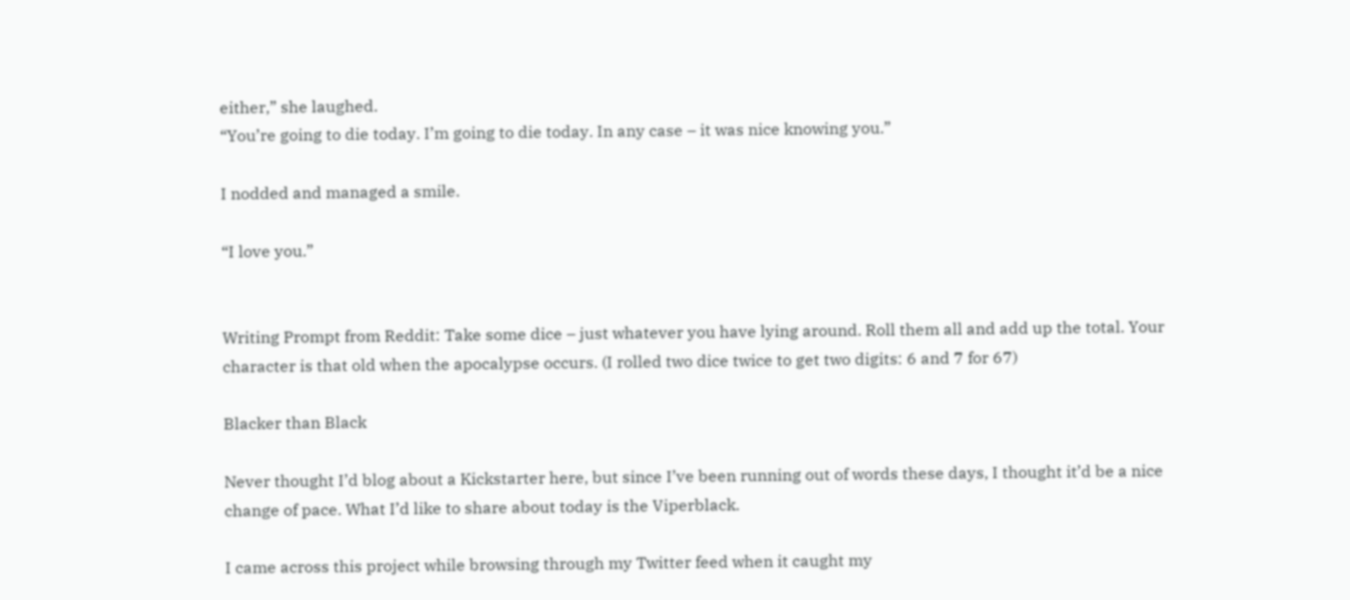either,” she laughed.
“You’re going to die today. I’m going to die today. In any case – it was nice knowing you.”

I nodded and managed a smile.

“I love you.”


Writing Prompt from Reddit: Take some dice – just whatever you have lying around. Roll them all and add up the total. Your character is that old when the apocalypse occurs. (I rolled two dice twice to get two digits: 6 and 7 for 67)

Blacker than Black

Never thought I’d blog about a Kickstarter here, but since I’ve been running out of words these days, I thought it’d be a nice change of pace. What I’d like to share about today is the Viperblack.

I came across this project while browsing through my Twitter feed when it caught my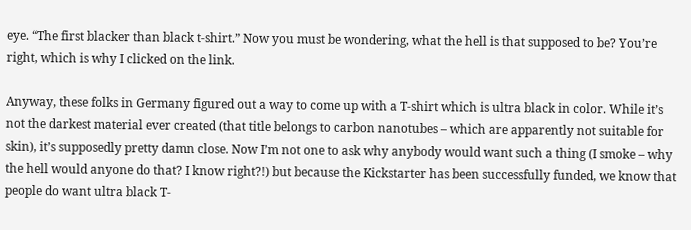eye. “The first blacker than black t-shirt.” Now you must be wondering, what the hell is that supposed to be? You’re right, which is why I clicked on the link.

Anyway, these folks in Germany figured out a way to come up with a T-shirt which is ultra black in color. While it’s not the darkest material ever created (that title belongs to carbon nanotubes – which are apparently not suitable for skin), it’s supposedly pretty damn close. Now I’m not one to ask why anybody would want such a thing (I smoke – why the hell would anyone do that? I know right?!) but because the Kickstarter has been successfully funded, we know that people do want ultra black T-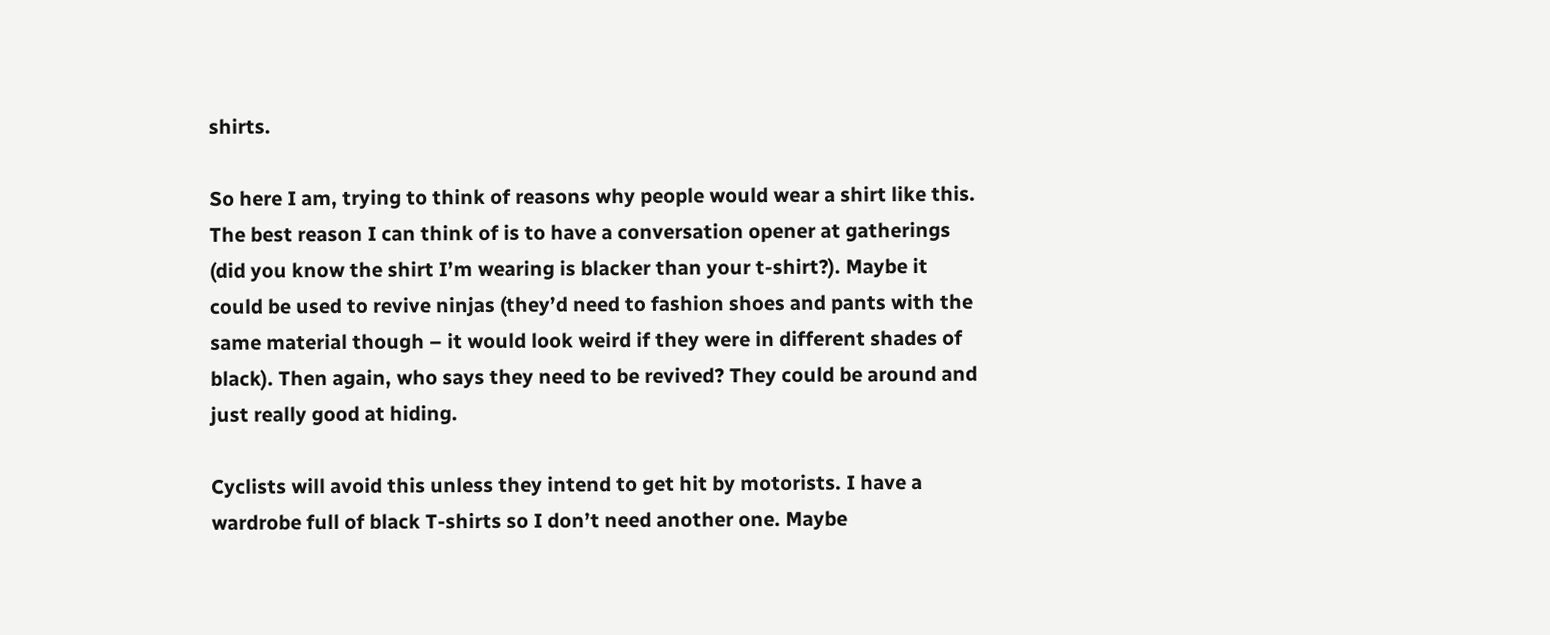shirts.

So here I am, trying to think of reasons why people would wear a shirt like this. The best reason I can think of is to have a conversation opener at gatherings (did you know the shirt I’m wearing is blacker than your t-shirt?). Maybe it could be used to revive ninjas (they’d need to fashion shoes and pants with the same material though – it would look weird if they were in different shades of black). Then again, who says they need to be revived? They could be around and just really good at hiding.

Cyclists will avoid this unless they intend to get hit by motorists. I have a wardrobe full of black T-shirts so I don’t need another one. Maybe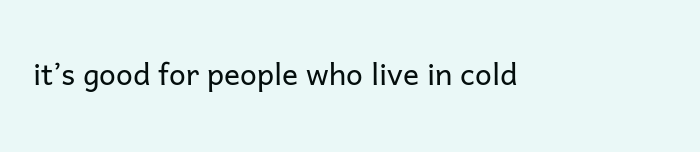it’s good for people who live in cold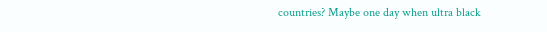countries? Maybe one day when ultra black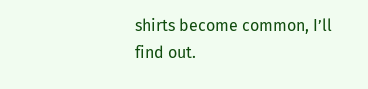shirts become common, I’ll find out.